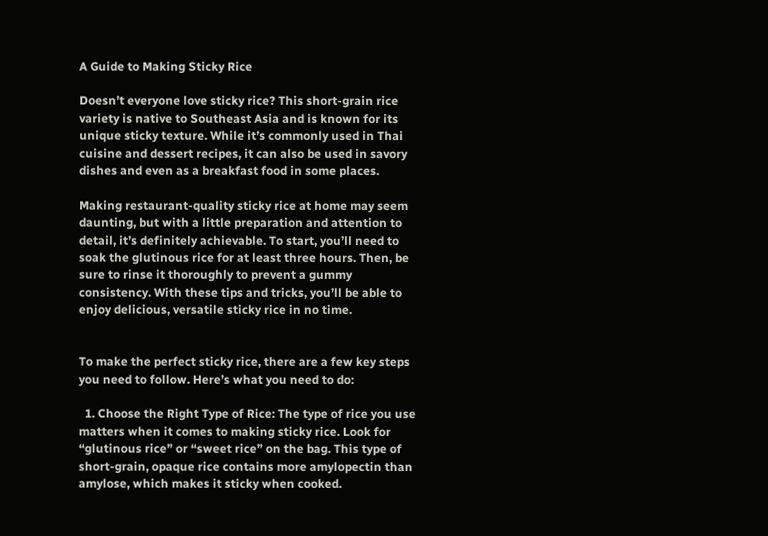A Guide to Making Sticky Rice

Doesn’t everyone love sticky rice? This short-grain rice variety is native to Southeast Asia and is known for its unique sticky texture. While it’s commonly used in Thai cuisine and dessert recipes, it can also be used in savory dishes and even as a breakfast food in some places.

Making restaurant-quality sticky rice at home may seem daunting, but with a little preparation and attention to detail, it’s definitely achievable. To start, you’ll need to soak the glutinous rice for at least three hours. Then, be sure to rinse it thoroughly to prevent a gummy consistency. With these tips and tricks, you’ll be able to enjoy delicious, versatile sticky rice in no time.


To make the perfect sticky rice, there are a few key steps you need to follow. Here’s what you need to do:

  1. Choose the Right Type of Rice: The type of rice you use matters when it comes to making sticky rice. Look for “glutinous rice” or “sweet rice” on the bag. This type of short-grain, opaque rice contains more amylopectin than amylose, which makes it sticky when cooked.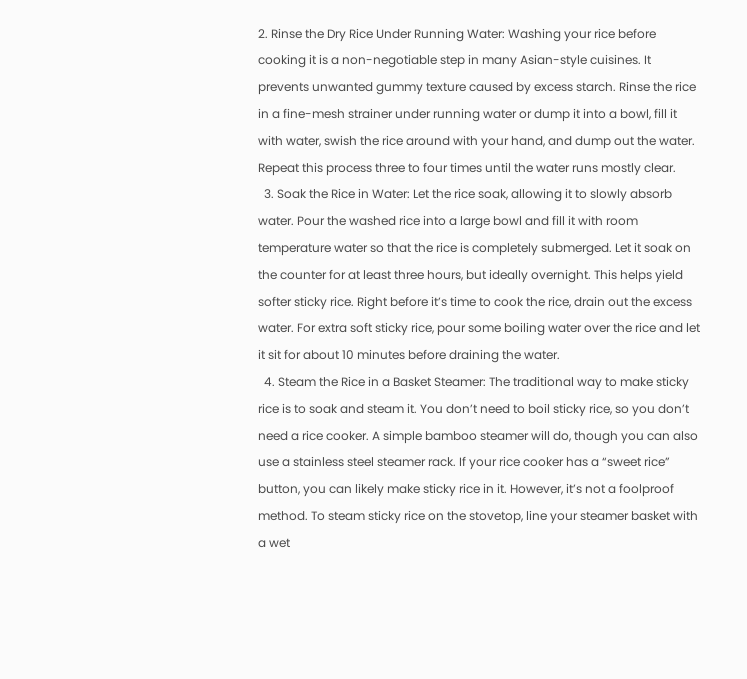2. Rinse the Dry Rice Under Running Water: Washing your rice before cooking it is a non-negotiable step in many Asian-style cuisines. It prevents unwanted gummy texture caused by excess starch. Rinse the rice in a fine-mesh strainer under running water or dump it into a bowl, fill it with water, swish the rice around with your hand, and dump out the water. Repeat this process three to four times until the water runs mostly clear.
  3. Soak the Rice in Water: Let the rice soak, allowing it to slowly absorb water. Pour the washed rice into a large bowl and fill it with room temperature water so that the rice is completely submerged. Let it soak on the counter for at least three hours, but ideally overnight. This helps yield softer sticky rice. Right before it’s time to cook the rice, drain out the excess water. For extra soft sticky rice, pour some boiling water over the rice and let it sit for about 10 minutes before draining the water.
  4. Steam the Rice in a Basket Steamer: The traditional way to make sticky rice is to soak and steam it. You don’t need to boil sticky rice, so you don’t need a rice cooker. A simple bamboo steamer will do, though you can also use a stainless steel steamer rack. If your rice cooker has a “sweet rice” button, you can likely make sticky rice in it. However, it’s not a foolproof method. To steam sticky rice on the stovetop, line your steamer basket with a wet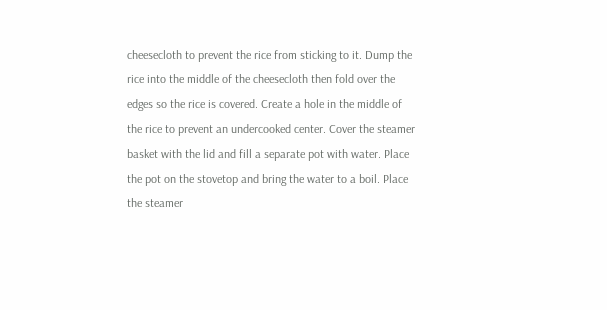cheesecloth to prevent the rice from sticking to it. Dump the rice into the middle of the cheesecloth then fold over the edges so the rice is covered. Create a hole in the middle of the rice to prevent an undercooked center. Cover the steamer basket with the lid and fill a separate pot with water. Place the pot on the stovetop and bring the water to a boil. Place the steamer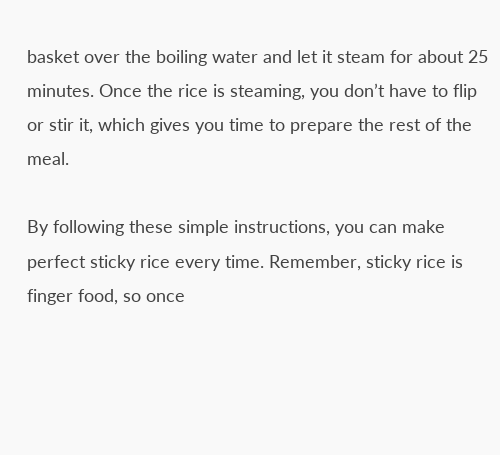basket over the boiling water and let it steam for about 25 minutes. Once the rice is steaming, you don’t have to flip or stir it, which gives you time to prepare the rest of the meal.

By following these simple instructions, you can make perfect sticky rice every time. Remember, sticky rice is finger food, so once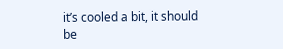it’s cooled a bit, it should be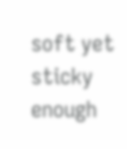soft yet sticky enough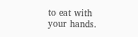to eat with your hands.